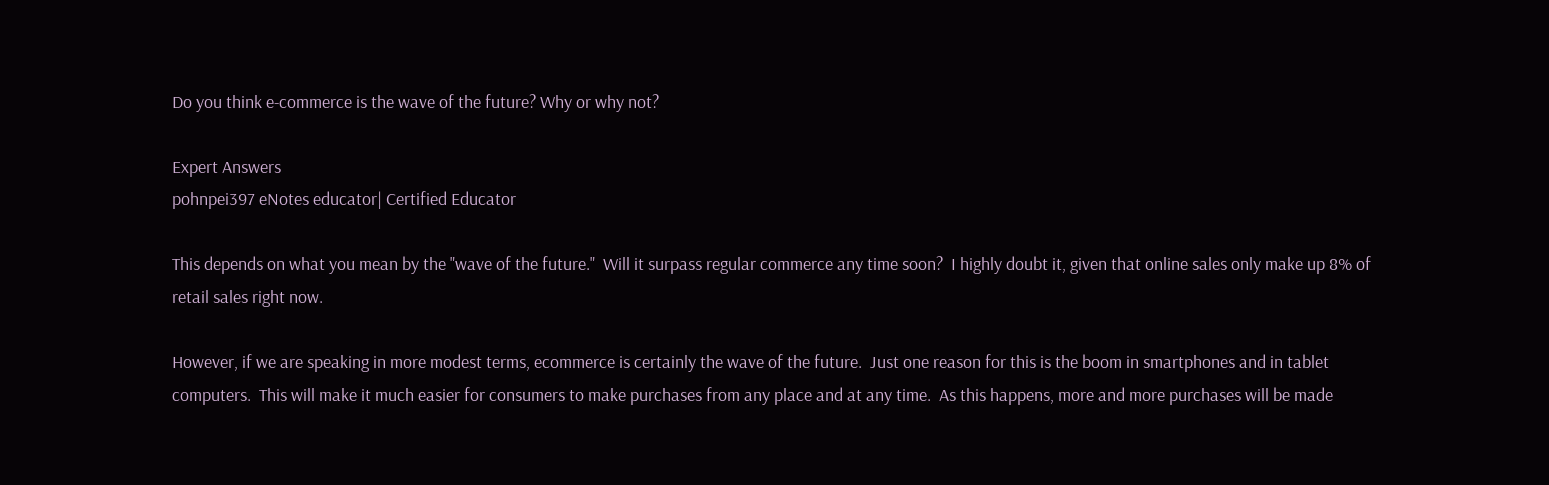Do you think e-commerce is the wave of the future? Why or why not?

Expert Answers
pohnpei397 eNotes educator| Certified Educator

This depends on what you mean by the "wave of the future."  Will it surpass regular commerce any time soon?  I highly doubt it, given that online sales only make up 8% of retail sales right now.

However, if we are speaking in more modest terms, ecommerce is certainly the wave of the future.  Just one reason for this is the boom in smartphones and in tablet computers.  This will make it much easier for consumers to make purchases from any place and at any time.  As this happens, more and more purchases will be made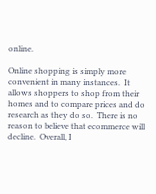online.

Online shopping is simply more convenient in many instances.  It allows shoppers to shop from their homes and to compare prices and do research as they do so.  There is no reason to believe that ecommerce will decline.  Overall, I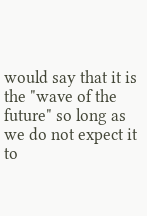would say that it is the "wave of the future" so long as we do not expect it to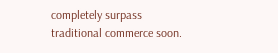completely surpass traditional commerce soon.